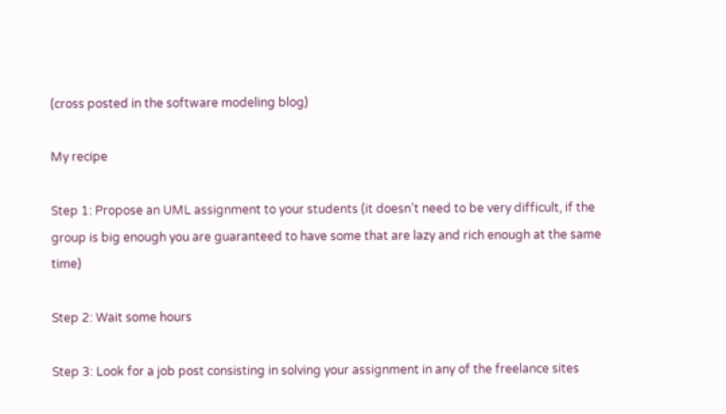(cross posted in the software modeling blog)

My recipe

Step 1: Propose an UML assignment to your students (it doesn’t need to be very difficult, if the group is big enough you are guaranteed to have some that are lazy and rich enough at the same time)

Step 2: Wait some hours

Step 3: Look for a job post consisting in solving your assignment in any of the freelance sites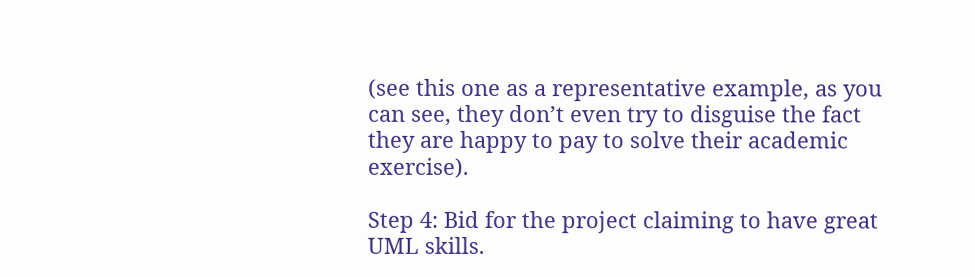(see this one as a representative example, as you can see, they don’t even try to disguise the fact they are happy to pay to solve their academic exercise).

Step 4: Bid for the project claiming to have great UML skills.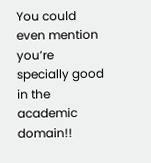You could even mention you’re specially good in the academic domain!!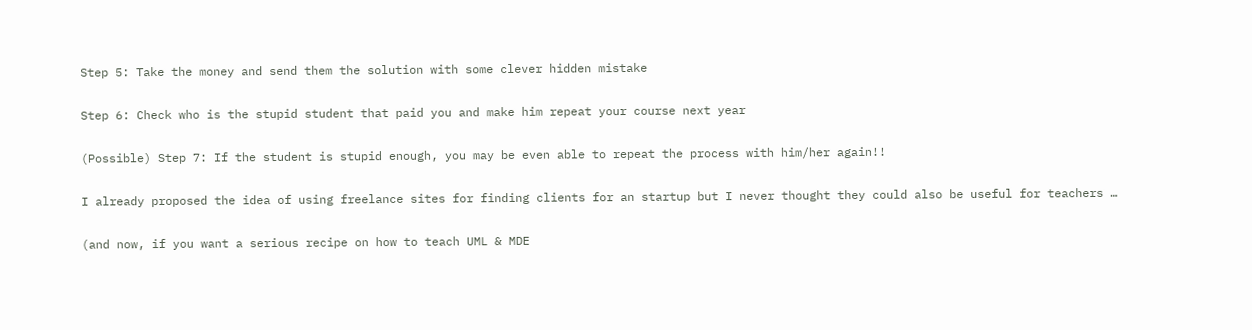Step 5: Take the money and send them the solution with some clever hidden mistake

Step 6: Check who is the stupid student that paid you and make him repeat your course next year

(Possible) Step 7: If the student is stupid enough, you may be even able to repeat the process with him/her again!!

I already proposed the idea of using freelance sites for finding clients for an startup but I never thought they could also be useful for teachers …

(and now, if you want a serious recipe on how to teach UML & MDE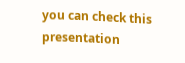you can check this presentation